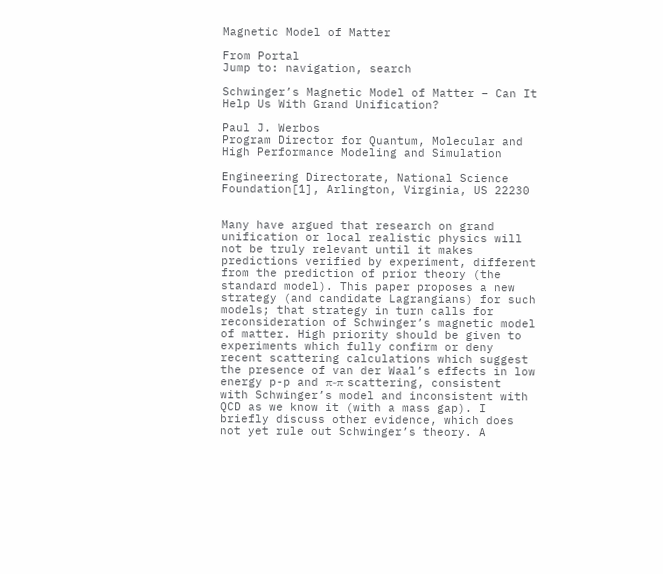Magnetic Model of Matter

From Portal
Jump to: navigation, search

Schwinger’s Magnetic Model of Matter – Can It Help Us With Grand Unification?

Paul J. Werbos
Program Director for Quantum, Molecular and High Performance Modeling and Simulation

Engineering Directorate, National Science Foundation[1], Arlington, Virginia, US 22230


Many have argued that research on grand unification or local realistic physics will not be truly relevant until it makes predictions verified by experiment, different from the prediction of prior theory (the standard model). This paper proposes a new strategy (and candidate Lagrangians) for such models; that strategy in turn calls for reconsideration of Schwinger’s magnetic model of matter. High priority should be given to experiments which fully confirm or deny recent scattering calculations which suggest the presence of van der Waal’s effects in low energy p-p and π-π scattering, consistent with Schwinger’s model and inconsistent with QCD as we know it (with a mass gap). I briefly discuss other evidence, which does not yet rule out Schwinger’s theory. A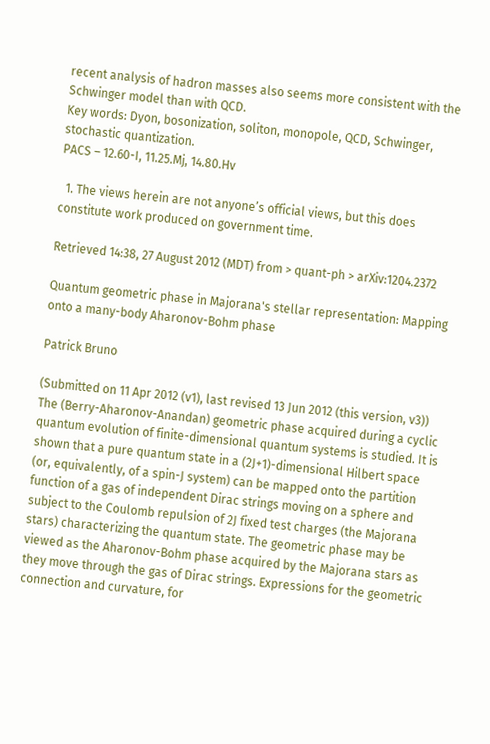recent analysis of hadron masses also seems more consistent with the Schwinger model than with QCD.
Key words: Dyon, bosonization, soliton, monopole, QCD, Schwinger, stochastic quantization.
PACS – 12.60-I, 11.25.Mj, 14.80.Hv

  1. The views herein are not anyone’s official views, but this does constitute work produced on government time.

Retrieved 14:38, 27 August 2012 (MDT) from > quant-ph > arXiv:1204.2372

Quantum geometric phase in Majorana's stellar representation: Mapping onto a many-body Aharonov-Bohm phase

Patrick Bruno

(Submitted on 11 Apr 2012 (v1), last revised 13 Jun 2012 (this version, v3))
The (Berry-Aharonov-Anandan) geometric phase acquired during a cyclic quantum evolution of finite-dimensional quantum systems is studied. It is shown that a pure quantum state in a (2J+1)-dimensional Hilbert space (or, equivalently, of a spin-J system) can be mapped onto the partition function of a gas of independent Dirac strings moving on a sphere and subject to the Coulomb repulsion of 2J fixed test charges (the Majorana stars) characterizing the quantum state. The geometric phase may be viewed as the Aharonov-Bohm phase acquired by the Majorana stars as they move through the gas of Dirac strings. Expressions for the geometric connection and curvature, for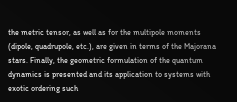the metric tensor, as well as for the multipole moments (dipole, quadrupole, etc.), are given in terms of the Majorana stars. Finally, the geometric formulation of the quantum dynamics is presented and its application to systems with exotic ordering such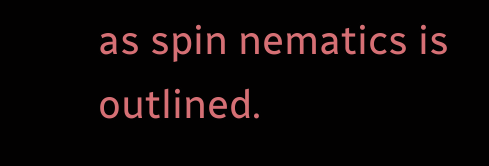as spin nematics is outlined.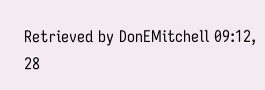Retrieved by DonEMitchell 09:12, 28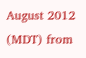August 2012 (MDT) from